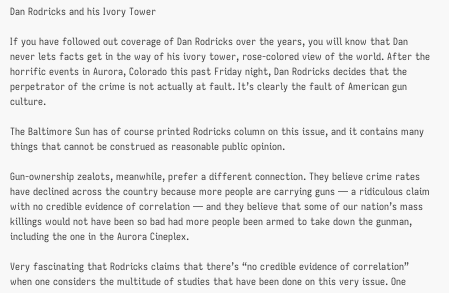Dan Rodricks and his Ivory Tower

If you have followed out coverage of Dan Rodricks over the years, you will know that Dan never lets facts get in the way of his ivory tower, rose-colored view of the world. After the horrific events in Aurora, Colorado this past Friday night, Dan Rodricks decides that the perpetrator of the crime is not actually at fault. It’s clearly the fault of American gun culture.

The Baltimore Sun has of course printed Rodricks column on this issue, and it contains many things that cannot be construed as reasonable public opinion.

Gun-ownership zealots, meanwhile, prefer a different connection. They believe crime rates have declined across the country because more people are carrying guns — a ridiculous claim with no credible evidence of correlation — and they believe that some of our nation’s mass killings would not have been so bad had more people been armed to take down the gunman, including the one in the Aurora Cineplex.

Very fascinating that Rodricks claims that there’s “no credible evidence of correlation” when one considers the multitude of studies that have been done on this very issue. One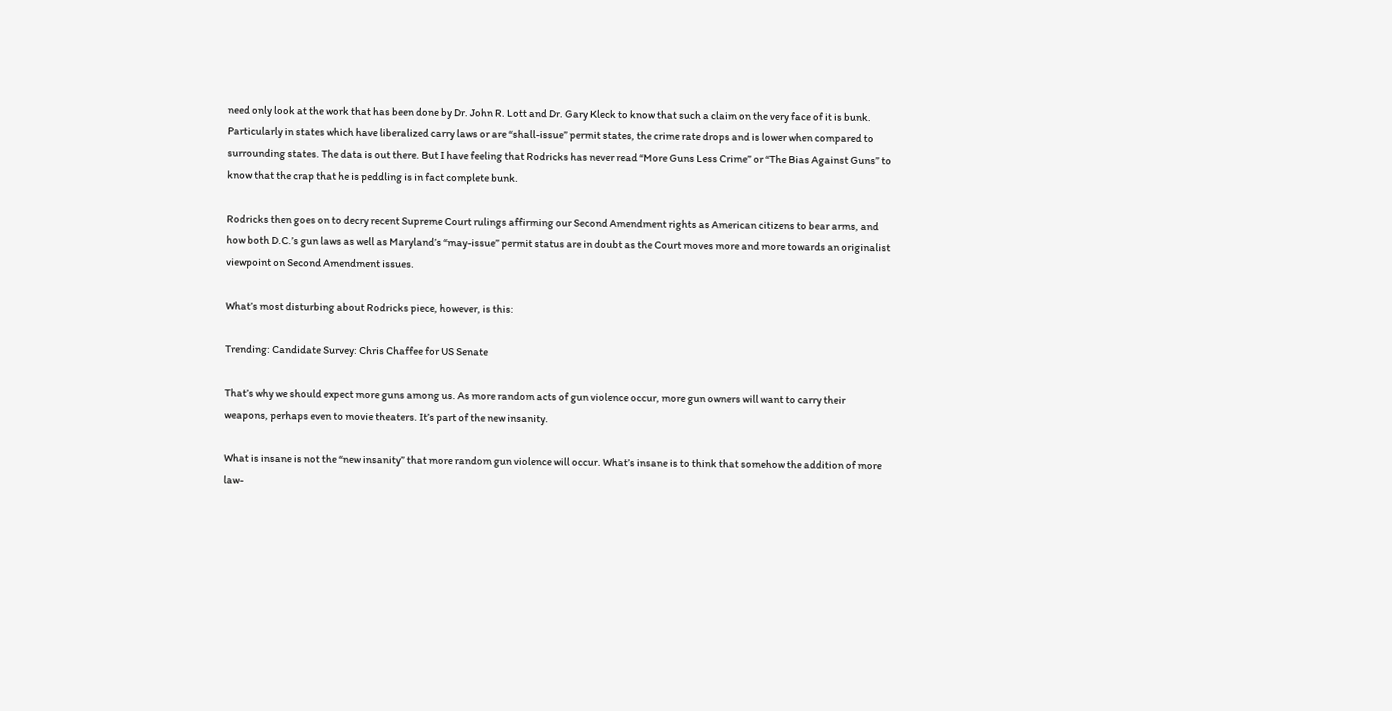need only look at the work that has been done by Dr. John R. Lott and Dr. Gary Kleck to know that such a claim on the very face of it is bunk. Particularly in states which have liberalized carry laws or are “shall-issue” permit states, the crime rate drops and is lower when compared to surrounding states. The data is out there. But I have feeling that Rodricks has never read “More Guns Less Crime” or “The Bias Against Guns” to know that the crap that he is peddling is in fact complete bunk.

Rodricks then goes on to decry recent Supreme Court rulings affirming our Second Amendment rights as American citizens to bear arms, and how both D.C.’s gun laws as well as Maryland’s “may-issue” permit status are in doubt as the Court moves more and more towards an originalist viewpoint on Second Amendment issues.

What’s most disturbing about Rodricks piece, however, is this:

Trending: Candidate Survey: Chris Chaffee for US Senate

That’s why we should expect more guns among us. As more random acts of gun violence occur, more gun owners will want to carry their weapons, perhaps even to movie theaters. It’s part of the new insanity.

What is insane is not the “new insanity” that more random gun violence will occur. What’s insane is to think that somehow the addition of more law-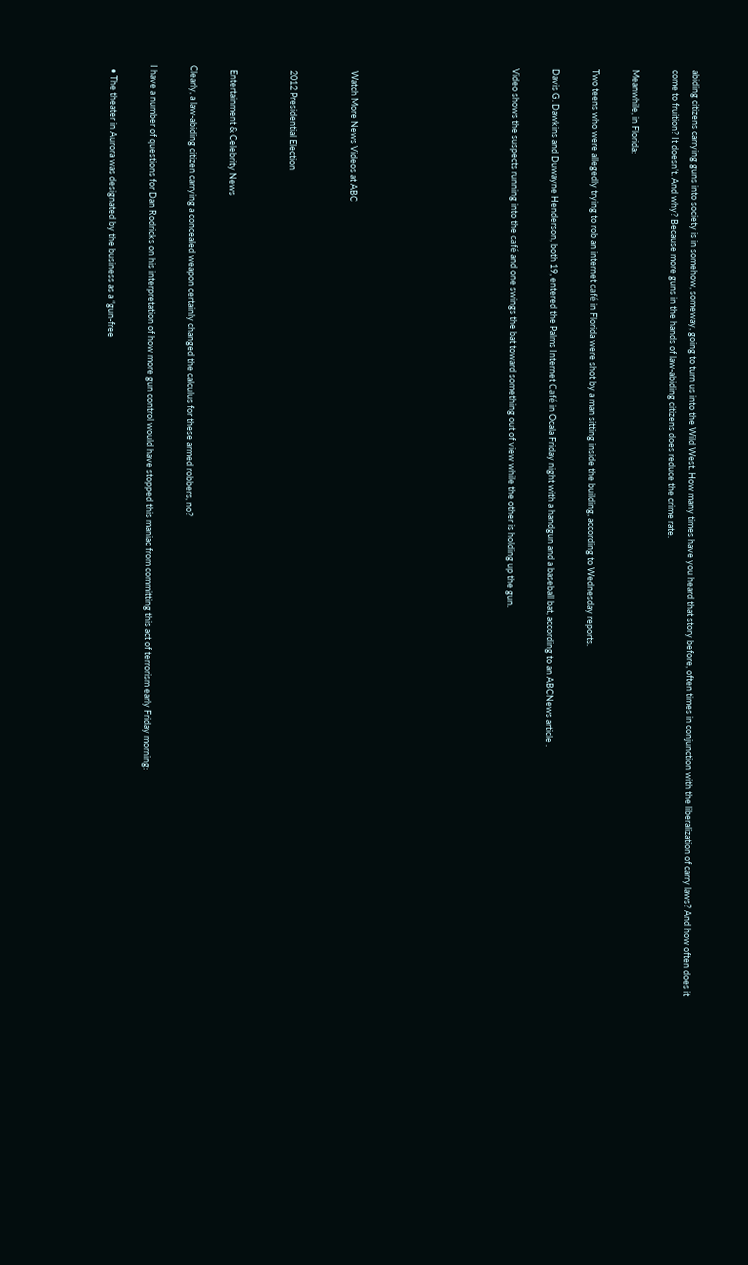abiding citizens carrying guns into society is in somehow, someway, going to turn us into the Wild West. How many times have you heard that story before, often times in conjunction with the liberalization of carry laws? And how often does it come to fruition? It doesn’t. And why? Because more guns in the hands of law-abiding citizens does reduce the crime rate.

Meanwhile, in Florida:

Two teens who were allegedly trying to rob an internet café in Florida were shot by a man sitting inside the building, according to Wednesday reports.

Davis G. Dawkins and Duwayne Henderson, both 19, entered the Palms Internet Café in Ocala Friday night with a handgun and a baseball bat, according to an ABCNews article .

Video shows the suspects running into the café and one swings the bat toward something out of view while the other is holding up the gun.







  Watch More News Videos at ABC


  2012 Presidential Election


  Entertainment & Celebrity News

Clearly, a law-abiding citizen carrying a concealed weapon certainly changed the calculus for these armed robbers, no?

I have a number of questions for Dan Rodricks on his interpretation of how more gun control would have stopped this maniac from committing this act of terrorism early Friday morning:

  • The theater in Aurora was designated by the business as a “gun-free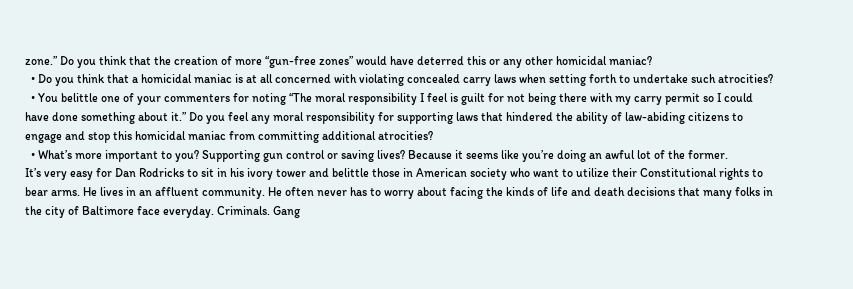zone.” Do you think that the creation of more “gun-free zones” would have deterred this or any other homicidal maniac?
  • Do you think that a homicidal maniac is at all concerned with violating concealed carry laws when setting forth to undertake such atrocities?
  • You belittle one of your commenters for noting “The moral responsibility I feel is guilt for not being there with my carry permit so I could have done something about it.” Do you feel any moral responsibility for supporting laws that hindered the ability of law-abiding citizens to engage and stop this homicidal maniac from committing additional atrocities?
  • What’s more important to you? Supporting gun control or saving lives? Because it seems like you’re doing an awful lot of the former.
It’s very easy for Dan Rodricks to sit in his ivory tower and belittle those in American society who want to utilize their Constitutional rights to bear arms. He lives in an affluent community. He often never has to worry about facing the kinds of life and death decisions that many folks in the city of Baltimore face everyday. Criminals. Gang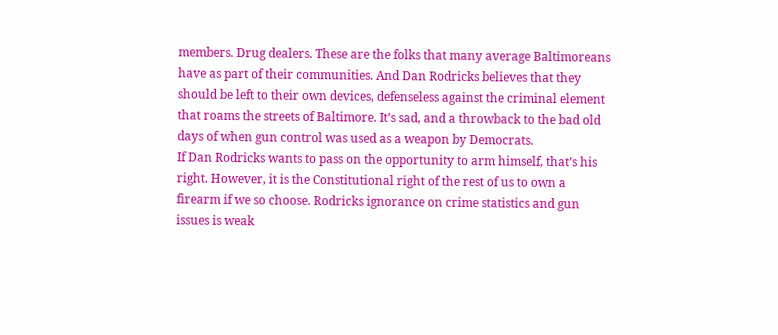members. Drug dealers. These are the folks that many average Baltimoreans have as part of their communities. And Dan Rodricks believes that they should be left to their own devices, defenseless against the criminal element that roams the streets of Baltimore. It’s sad, and a throwback to the bad old days of when gun control was used as a weapon by Democrats.
If Dan Rodricks wants to pass on the opportunity to arm himself, that’s his right. However, it is the Constitutional right of the rest of us to own a firearm if we so choose. Rodricks ignorance on crime statistics and gun issues is weak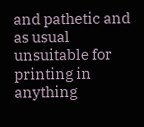and pathetic and as usual unsuitable for printing in anything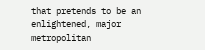that pretends to be an enlightened, major metropolitan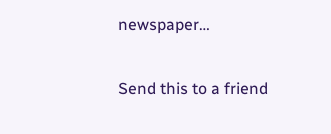newspaper…

Send this to a friend